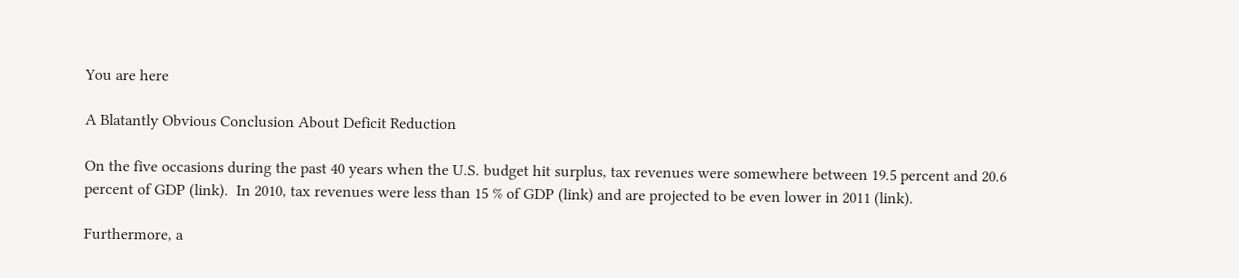You are here

A Blatantly Obvious Conclusion About Deficit Reduction

On the five occasions during the past 40 years when the U.S. budget hit surplus, tax revenues were somewhere between 19.5 percent and 20.6 percent of GDP (link).  In 2010, tax revenues were less than 15 % of GDP (link) and are projected to be even lower in 2011 (link).

Furthermore, a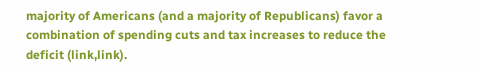majority of Americans (and a majority of Republicans) favor a combination of spending cuts and tax increases to reduce the deficit (link,link).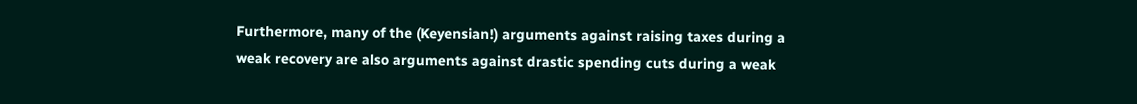Furthermore, many of the (Keyensian!) arguments against raising taxes during a weak recovery are also arguments against drastic spending cuts during a weak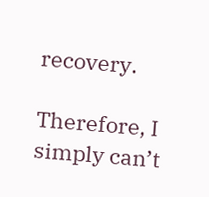recovery.

Therefore, I simply can’t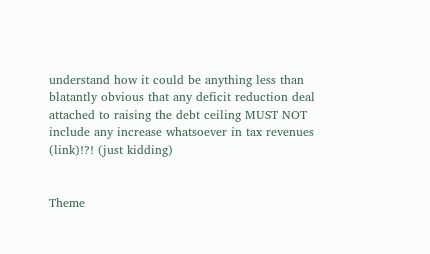understand how it could be anything less than blatantly obvious that any deficit reduction deal attached to raising the debt ceiling MUST NOT include any increase whatsoever in tax revenues (link)!?! (just kidding)


Theme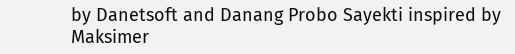by Danetsoft and Danang Probo Sayekti inspired by Maksimer